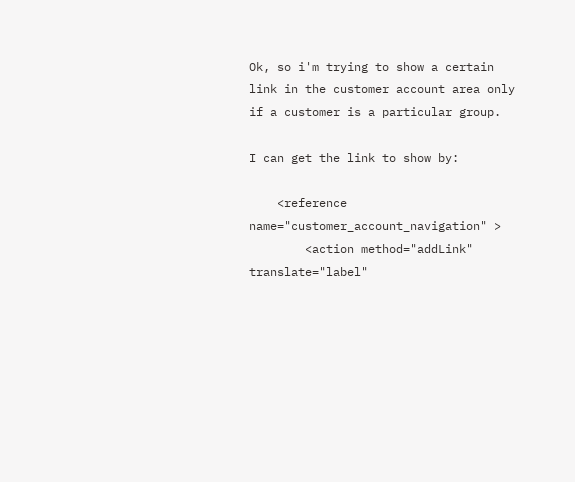Ok, so i'm trying to show a certain link in the customer account area only if a customer is a particular group.

I can get the link to show by:

    <reference name="customer_account_navigation" >
        <action method="addLink" translate="label"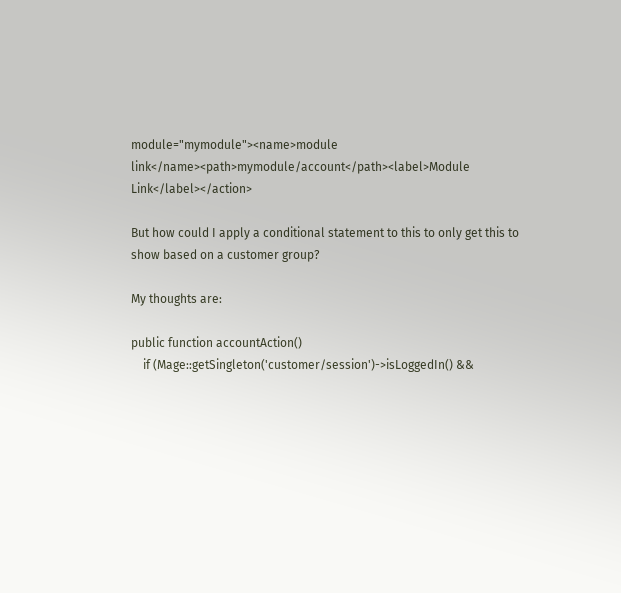module="mymodule"><name>module link</name><path>mymodule/account</path><label>Module Link</label></action>

But how could I apply a conditional statement to this to only get this to show based on a customer group?

My thoughts are:

public function accountAction()
    if (Mage::getSingleton('customer/session')->isLoggedIn() &&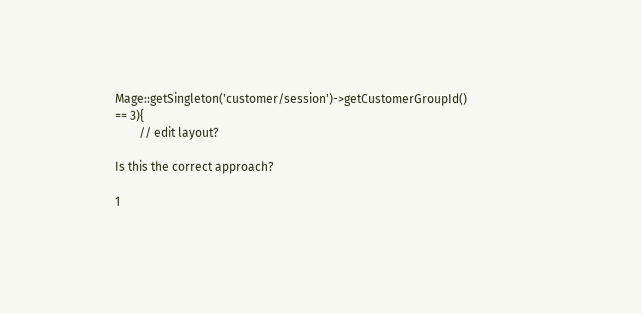Mage::getSingleton('customer/session')->getCustomerGroupId() == 3){
        // edit layout?

Is this the correct approach?

1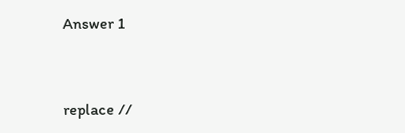Answer 1


replace //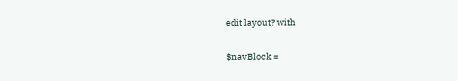edit layout? with

$navBlock =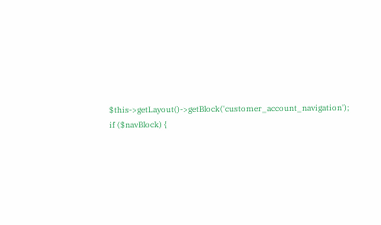$this->getLayout()->getBlock('customer_account_navigation');
if ($navBlock) {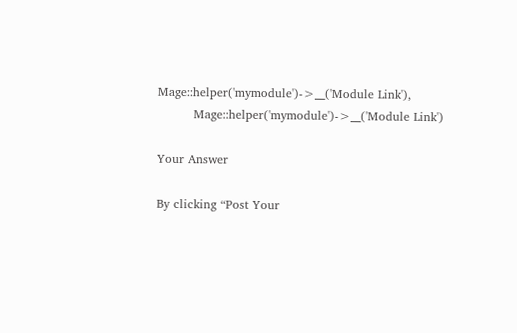Mage::helper('mymodule')->__('Module Link'),
         Mage::helper('mymodule')->__('Module Link')

Your Answer

By clicking “Post Your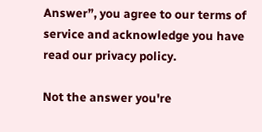Answer”, you agree to our terms of service and acknowledge you have read our privacy policy.

Not the answer you're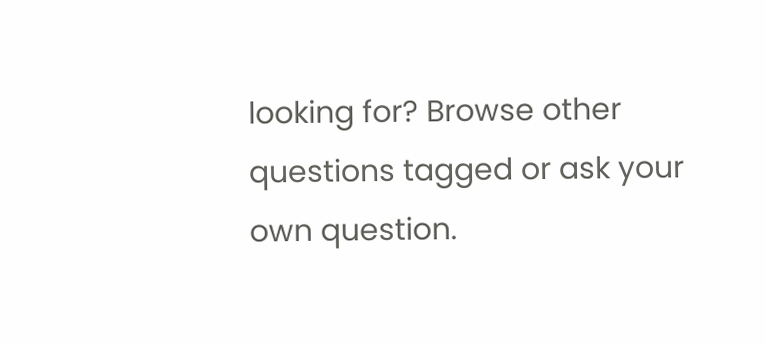looking for? Browse other questions tagged or ask your own question.